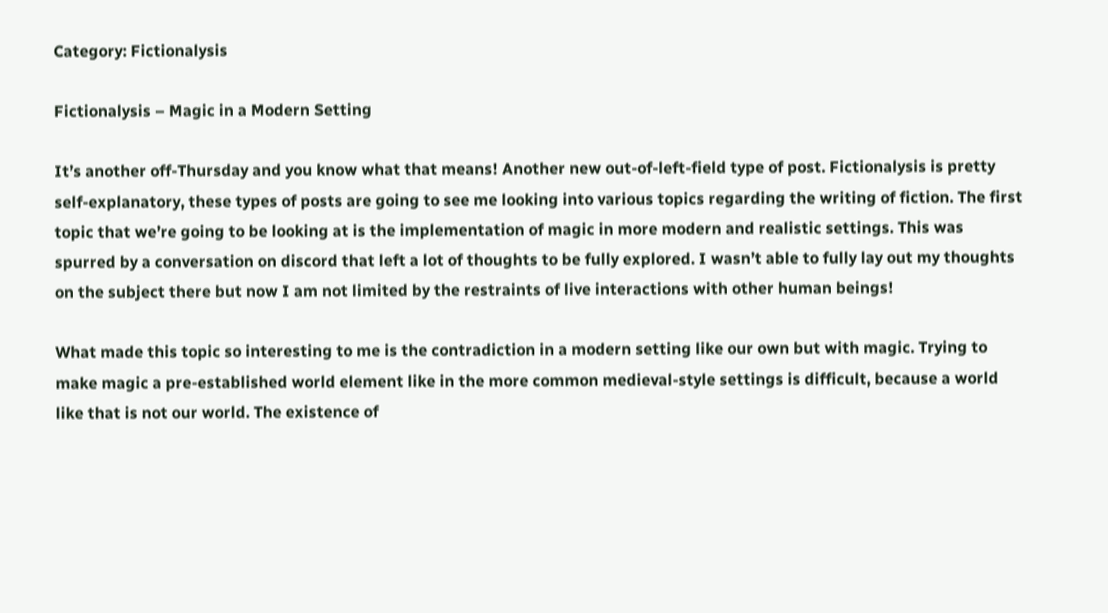Category: Fictionalysis

Fictionalysis – Magic in a Modern Setting

It’s another off-Thursday and you know what that means! Another new out-of-left-field type of post. Fictionalysis is pretty self-explanatory, these types of posts are going to see me looking into various topics regarding the writing of fiction. The first topic that we’re going to be looking at is the implementation of magic in more modern and realistic settings. This was spurred by a conversation on discord that left a lot of thoughts to be fully explored. I wasn’t able to fully lay out my thoughts on the subject there but now I am not limited by the restraints of live interactions with other human beings!

What made this topic so interesting to me is the contradiction in a modern setting like our own but with magic. Trying to make magic a pre-established world element like in the more common medieval-style settings is difficult, because a world like that is not our world. The existence of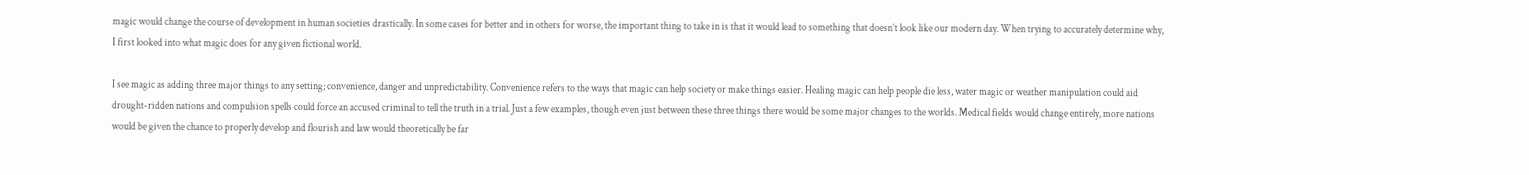magic would change the course of development in human societies drastically. In some cases for better and in others for worse, the important thing to take in is that it would lead to something that doesn’t look like our modern day. When trying to accurately determine why, I first looked into what magic does for any given fictional world.

I see magic as adding three major things to any setting; convenience, danger and unpredictability. Convenience refers to the ways that magic can help society or make things easier. Healing magic can help people die less, water magic or weather manipulation could aid drought-ridden nations and compulsion spells could force an accused criminal to tell the truth in a trial. Just a few examples, though even just between these three things there would be some major changes to the worlds. Medical fields would change entirely, more nations would be given the chance to properly develop and flourish and law would theoretically be far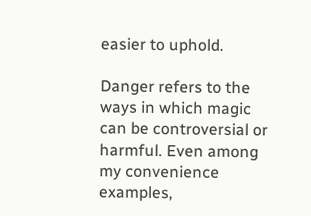easier to uphold.

Danger refers to the ways in which magic can be controversial or harmful. Even among my convenience examples,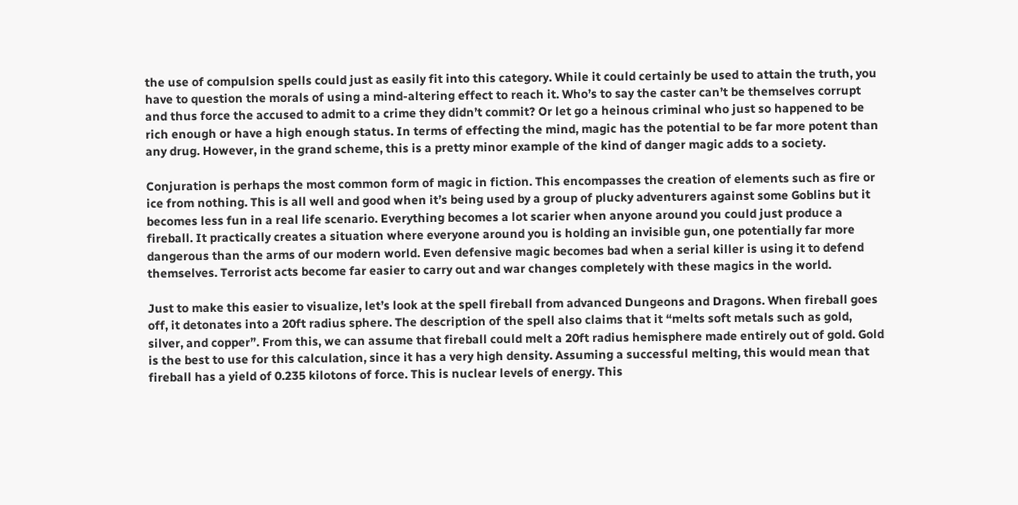the use of compulsion spells could just as easily fit into this category. While it could certainly be used to attain the truth, you have to question the morals of using a mind-altering effect to reach it. Who’s to say the caster can’t be themselves corrupt and thus force the accused to admit to a crime they didn’t commit? Or let go a heinous criminal who just so happened to be rich enough or have a high enough status. In terms of effecting the mind, magic has the potential to be far more potent than any drug. However, in the grand scheme, this is a pretty minor example of the kind of danger magic adds to a society.

Conjuration is perhaps the most common form of magic in fiction. This encompasses the creation of elements such as fire or ice from nothing. This is all well and good when it’s being used by a group of plucky adventurers against some Goblins but it becomes less fun in a real life scenario. Everything becomes a lot scarier when anyone around you could just produce a fireball. It practically creates a situation where everyone around you is holding an invisible gun, one potentially far more dangerous than the arms of our modern world. Even defensive magic becomes bad when a serial killer is using it to defend themselves. Terrorist acts become far easier to carry out and war changes completely with these magics in the world.

Just to make this easier to visualize, let’s look at the spell fireball from advanced Dungeons and Dragons. When fireball goes off, it detonates into a 20ft radius sphere. The description of the spell also claims that it “melts soft metals such as gold, silver, and copper”. From this, we can assume that fireball could melt a 20ft radius hemisphere made entirely out of gold. Gold is the best to use for this calculation, since it has a very high density. Assuming a successful melting, this would mean that fireball has a yield of 0.235 kilotons of force. This is nuclear levels of energy. This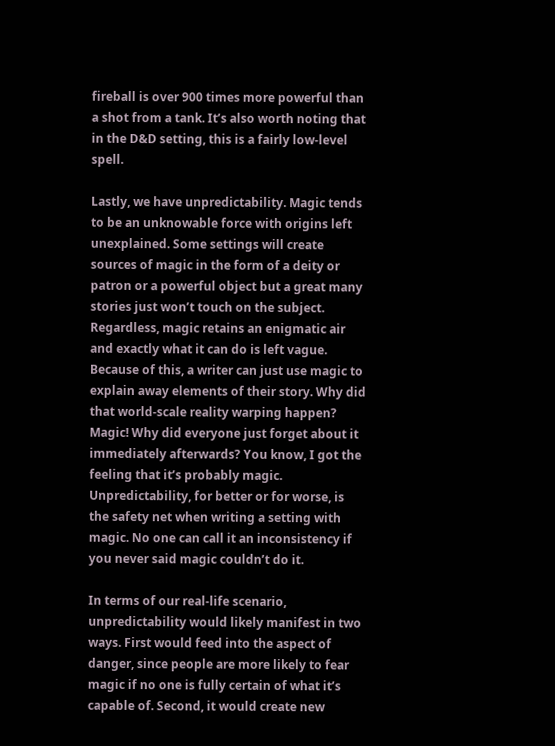fireball is over 900 times more powerful than a shot from a tank. It’s also worth noting that in the D&D setting, this is a fairly low-level spell.

Lastly, we have unpredictability. Magic tends to be an unknowable force with origins left unexplained. Some settings will create sources of magic in the form of a deity or patron or a powerful object but a great many stories just won’t touch on the subject. Regardless, magic retains an enigmatic air and exactly what it can do is left vague. Because of this, a writer can just use magic to explain away elements of their story. Why did that world-scale reality warping happen? Magic! Why did everyone just forget about it immediately afterwards? You know, I got the feeling that it’s probably magic. Unpredictability, for better or for worse, is the safety net when writing a setting with magic. No one can call it an inconsistency if you never said magic couldn’t do it.

In terms of our real-life scenario, unpredictability would likely manifest in two ways. First would feed into the aspect of danger, since people are more likely to fear magic if no one is fully certain of what it’s capable of. Second, it would create new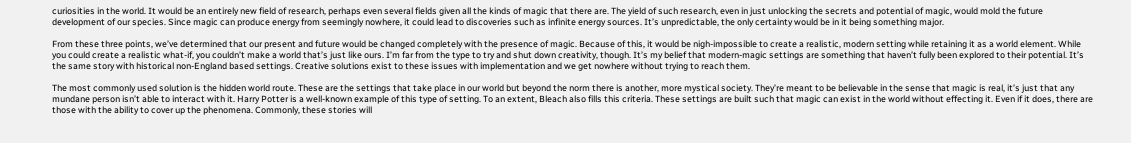curiosities in the world. It would be an entirely new field of research, perhaps even several fields given all the kinds of magic that there are. The yield of such research, even in just unlocking the secrets and potential of magic, would mold the future development of our species. Since magic can produce energy from seemingly nowhere, it could lead to discoveries such as infinite energy sources. It’s unpredictable, the only certainty would be in it being something major.

From these three points, we’ve determined that our present and future would be changed completely with the presence of magic. Because of this, it would be nigh-impossible to create a realistic, modern setting while retaining it as a world element. While you could create a realistic what-if, you couldn’t make a world that’s just like ours. I’m far from the type to try and shut down creativity, though. It’s my belief that modern-magic settings are something that haven’t fully been explored to their potential. It’s the same story with historical non-England based settings. Creative solutions exist to these issues with implementation and we get nowhere without trying to reach them.

The most commonly used solution is the hidden world route. These are the settings that take place in our world but beyond the norm there is another, more mystical society. They’re meant to be believable in the sense that magic is real, it’s just that any mundane person isn’t able to interact with it. Harry Potter is a well-known example of this type of setting. To an extent, Bleach also fills this criteria. These settings are built such that magic can exist in the world without effecting it. Even if it does, there are those with the ability to cover up the phenomena. Commonly, these stories will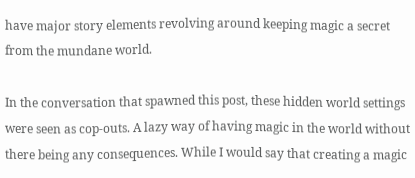have major story elements revolving around keeping magic a secret from the mundane world.

In the conversation that spawned this post, these hidden world settings were seen as cop-outs. A lazy way of having magic in the world without there being any consequences. While I would say that creating a magic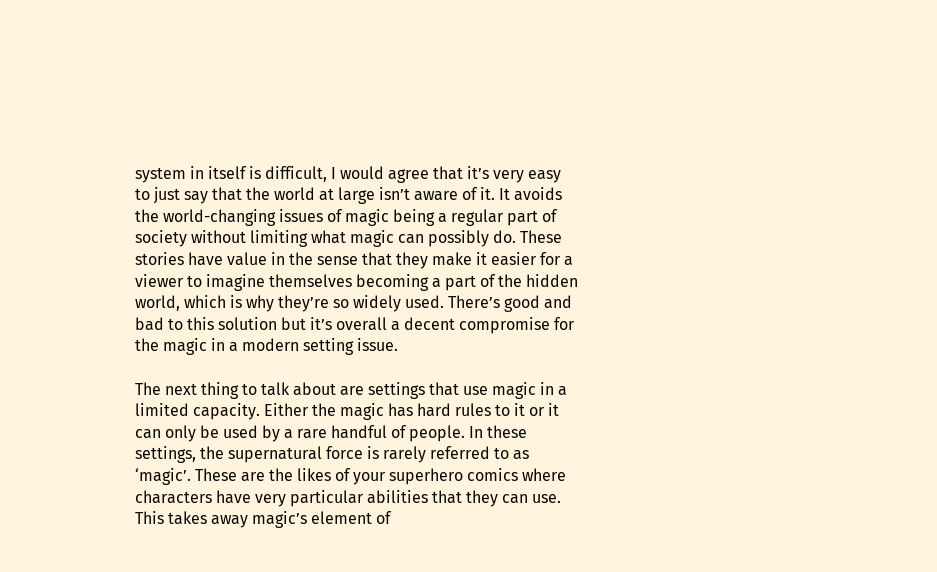system in itself is difficult, I would agree that it’s very easy to just say that the world at large isn’t aware of it. It avoids the world-changing issues of magic being a regular part of society without limiting what magic can possibly do. These stories have value in the sense that they make it easier for a viewer to imagine themselves becoming a part of the hidden world, which is why they’re so widely used. There’s good and bad to this solution but it’s overall a decent compromise for the magic in a modern setting issue.

The next thing to talk about are settings that use magic in a limited capacity. Either the magic has hard rules to it or it can only be used by a rare handful of people. In these settings, the supernatural force is rarely referred to as ‘magic’. These are the likes of your superhero comics where characters have very particular abilities that they can use. This takes away magic’s element of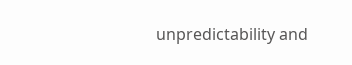unpredictability and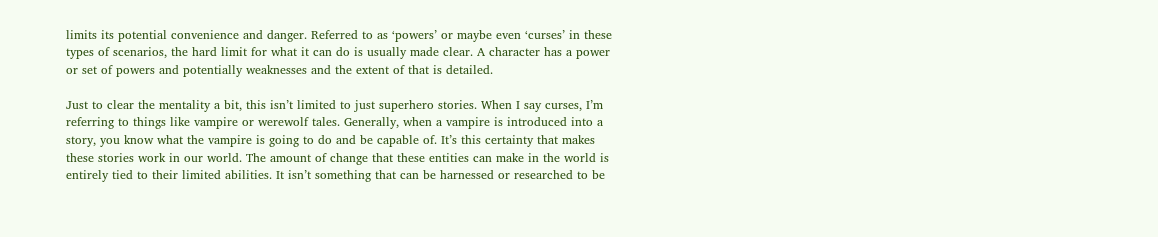limits its potential convenience and danger. Referred to as ‘powers’ or maybe even ‘curses’ in these types of scenarios, the hard limit for what it can do is usually made clear. A character has a power or set of powers and potentially weaknesses and the extent of that is detailed.

Just to clear the mentality a bit, this isn’t limited to just superhero stories. When I say curses, I’m referring to things like vampire or werewolf tales. Generally, when a vampire is introduced into a story, you know what the vampire is going to do and be capable of. It’s this certainty that makes these stories work in our world. The amount of change that these entities can make in the world is entirely tied to their limited abilities. It isn’t something that can be harnessed or researched to be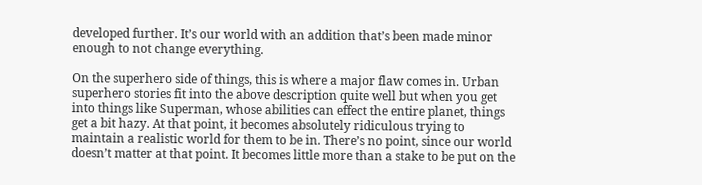developed further. It’s our world with an addition that’s been made minor enough to not change everything.

On the superhero side of things, this is where a major flaw comes in. Urban superhero stories fit into the above description quite well but when you get into things like Superman, whose abilities can effect the entire planet, things get a bit hazy. At that point, it becomes absolutely ridiculous trying to maintain a realistic world for them to be in. There’s no point, since our world doesn’t matter at that point. It becomes little more than a stake to be put on the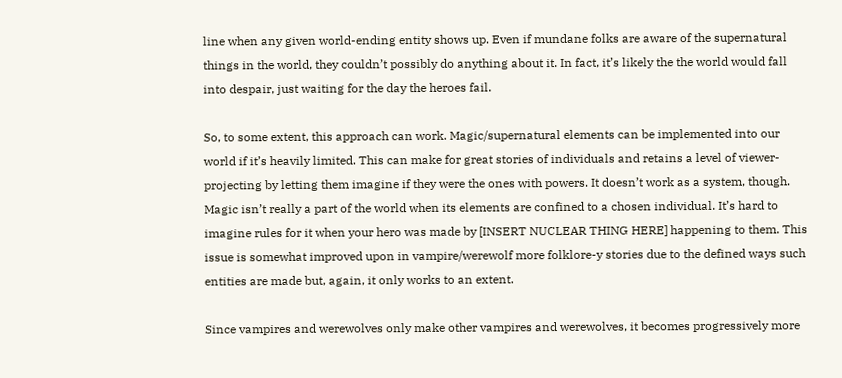line when any given world-ending entity shows up. Even if mundane folks are aware of the supernatural things in the world, they couldn’t possibly do anything about it. In fact, it’s likely the the world would fall into despair, just waiting for the day the heroes fail.

So, to some extent, this approach can work. Magic/supernatural elements can be implemented into our world if it’s heavily limited. This can make for great stories of individuals and retains a level of viewer-projecting by letting them imagine if they were the ones with powers. It doesn’t work as a system, though. Magic isn’t really a part of the world when its elements are confined to a chosen individual. It’s hard to imagine rules for it when your hero was made by [INSERT NUCLEAR THING HERE] happening to them. This issue is somewhat improved upon in vampire/werewolf more folklore-y stories due to the defined ways such entities are made but, again, it only works to an extent.

Since vampires and werewolves only make other vampires and werewolves, it becomes progressively more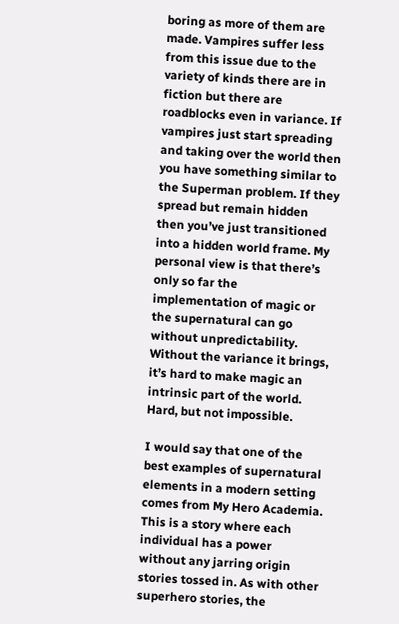boring as more of them are made. Vampires suffer less from this issue due to the variety of kinds there are in fiction but there are roadblocks even in variance. If vampires just start spreading and taking over the world then you have something similar to the Superman problem. If they spread but remain hidden then you’ve just transitioned into a hidden world frame. My personal view is that there’s only so far the implementation of magic or the supernatural can go without unpredictability. Without the variance it brings, it’s hard to make magic an intrinsic part of the world. Hard, but not impossible.

I would say that one of the best examples of supernatural elements in a modern setting comes from My Hero Academia. This is a story where each individual has a power without any jarring origin stories tossed in. As with other superhero stories, the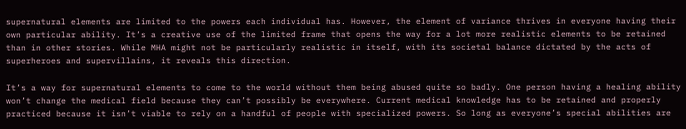supernatural elements are limited to the powers each individual has. However, the element of variance thrives in everyone having their own particular ability. It’s a creative use of the limited frame that opens the way for a lot more realistic elements to be retained than in other stories. While MHA might not be particularly realistic in itself, with its societal balance dictated by the acts of superheroes and supervillains, it reveals this direction.

It’s a way for supernatural elements to come to the world without them being abused quite so badly. One person having a healing ability won’t change the medical field because they can’t possibly be everywhere. Current medical knowledge has to be retained and properly practiced because it isn’t viable to rely on a handful of people with specialized powers. So long as everyone’s special abilities are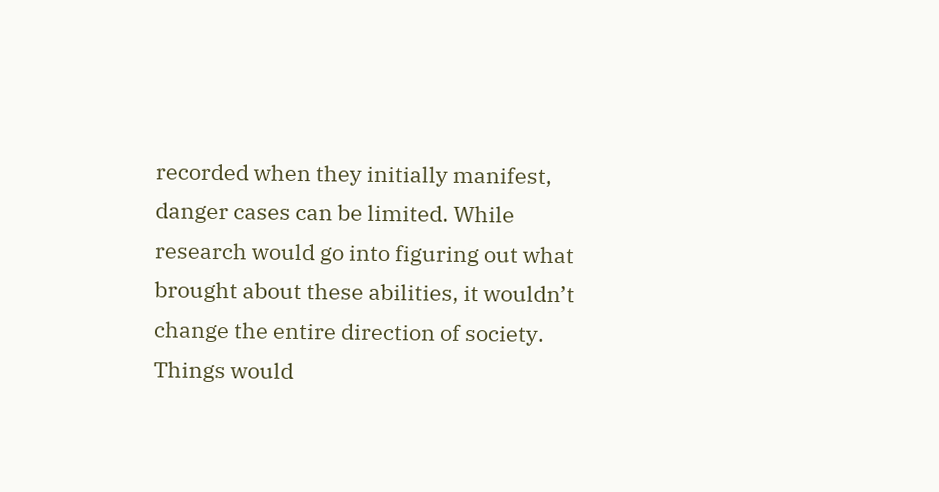recorded when they initially manifest, danger cases can be limited. While research would go into figuring out what brought about these abilities, it wouldn’t change the entire direction of society. Things would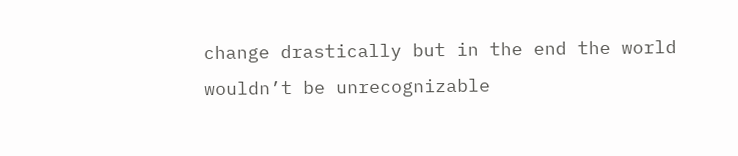change drastically but in the end the world wouldn’t be unrecognizable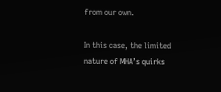from our own.

In this case, the limited nature of MHA’s quirks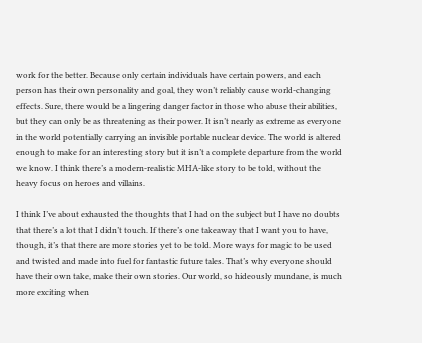work for the better. Because only certain individuals have certain powers, and each person has their own personality and goal, they won’t reliably cause world-changing effects. Sure, there would be a lingering danger factor in those who abuse their abilities, but they can only be as threatening as their power. It isn’t nearly as extreme as everyone in the world potentially carrying an invisible portable nuclear device. The world is altered enough to make for an interesting story but it isn’t a complete departure from the world we know. I think there’s a modern-realistic MHA-like story to be told, without the heavy focus on heroes and villains.

I think I’ve about exhausted the thoughts that I had on the subject but I have no doubts that there’s a lot that I didn’t touch. If there’s one takeaway that I want you to have, though, it’s that there are more stories yet to be told. More ways for magic to be used and twisted and made into fuel for fantastic future tales. That’s why everyone should have their own take, make their own stories. Our world, so hideously mundane, is much more exciting when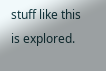stuff like this is explored.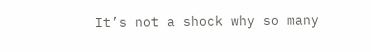It’s not a shock why so many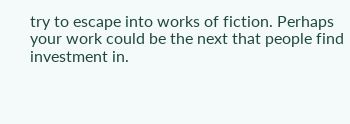try to escape into works of fiction. Perhaps your work could be the next that people find investment in.